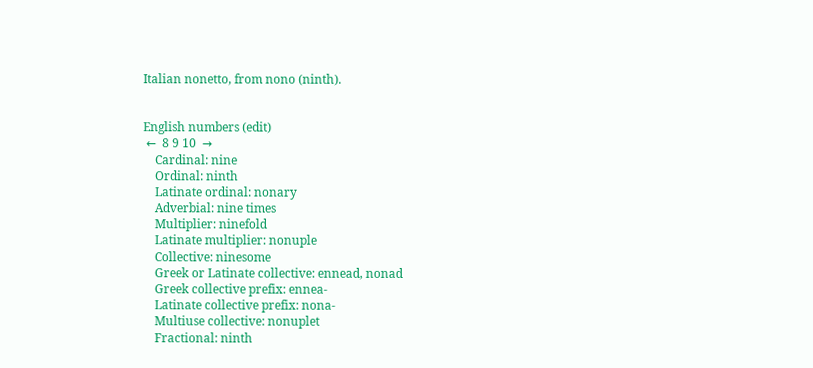Italian nonetto, from nono (ninth).


English numbers (edit)
 ←  8 9 10  →
    Cardinal: nine
    Ordinal: ninth
    Latinate ordinal: nonary
    Adverbial: nine times
    Multiplier: ninefold
    Latinate multiplier: nonuple
    Collective: ninesome
    Greek or Latinate collective: ennead, nonad
    Greek collective prefix: ennea-
    Latinate collective prefix: nona-
    Multiuse collective: nonuplet
    Fractional: ninth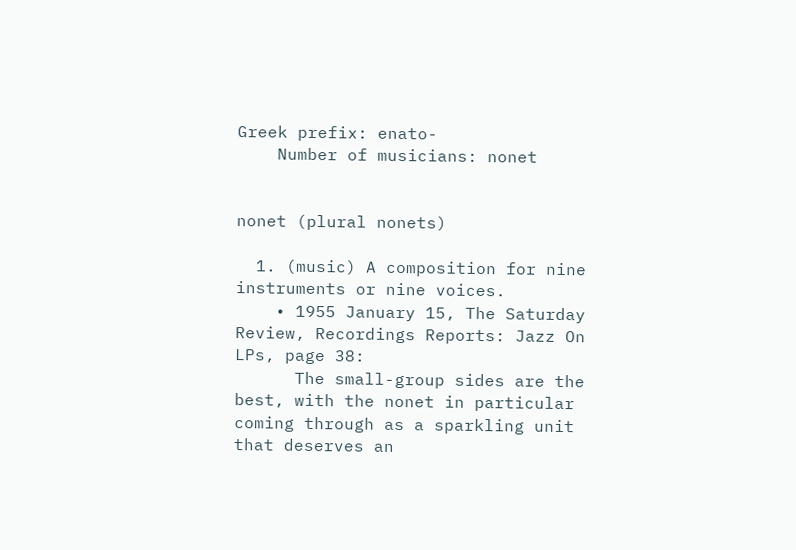Greek prefix: enato-
    Number of musicians: nonet


nonet (plural nonets)

  1. (music) A composition for nine instruments or nine voices.
    • 1955 January 15, The Saturday Review, Recordings Reports: Jazz On LPs, page 38:
      The small-group sides are the best, with the nonet in particular coming through as a sparkling unit that deserves an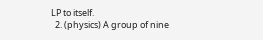LP to itself.
  2. (physics) A group of nine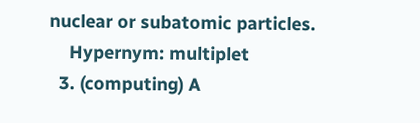nuclear or subatomic particles.
    Hypernym: multiplet
  3. (computing) A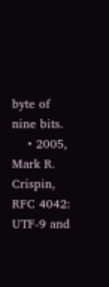byte of nine bits.
    • 2005, Mark R. Crispin, RFC 4042: UTF-9 and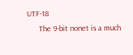UTF-18
      The 9-bit nonet is a much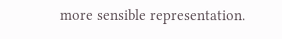more sensible representation.